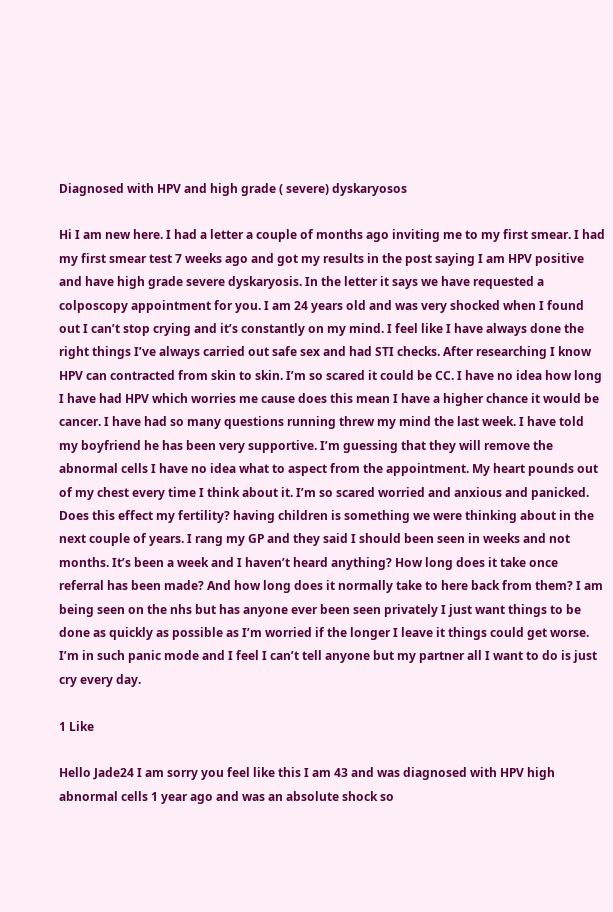Diagnosed with HPV and high grade ( severe) dyskaryosos

Hi I am new here. I had a letter a couple of months ago inviting me to my first smear. I had my first smear test 7 weeks ago and got my results in the post saying I am HPV positive and have high grade severe dyskaryosis. In the letter it says we have requested a colposcopy appointment for you. I am 24 years old and was very shocked when I found out I can’t stop crying and it’s constantly on my mind. I feel like I have always done the right things I’ve always carried out safe sex and had STI checks. After researching I know HPV can contracted from skin to skin. I’m so scared it could be CC. I have no idea how long I have had HPV which worries me cause does this mean I have a higher chance it would be cancer. I have had so many questions running threw my mind the last week. I have told my boyfriend he has been very supportive. I’m guessing that they will remove the abnormal cells I have no idea what to aspect from the appointment. My heart pounds out of my chest every time I think about it. I’m so scared worried and anxious and panicked. Does this effect my fertility? having children is something we were thinking about in the next couple of years. I rang my GP and they said I should been seen in weeks and not months. It’s been a week and I haven’t heard anything? How long does it take once referral has been made? And how long does it normally take to here back from them? I am being seen on the nhs but has anyone ever been seen privately I just want things to be done as quickly as possible as I’m worried if the longer I leave it things could get worse. I’m in such panic mode and I feel I can’t tell anyone but my partner all I want to do is just cry every day.

1 Like

Hello Jade24 I am sorry you feel like this I am 43 and was diagnosed with HPV high abnormal cells 1 year ago and was an absolute shock so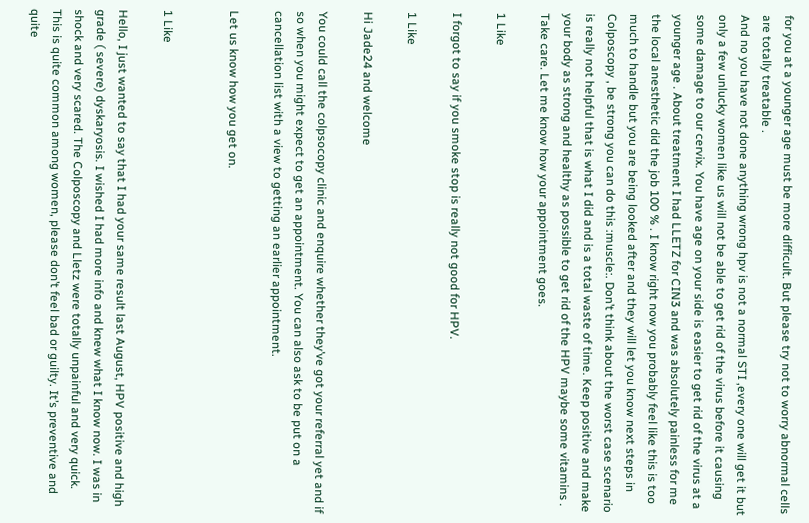for you at a younger age must be more difficult. But please try not to worry abnormal cells are totally treatable .
And no you have not done anything wrong hpv is not a normal STI ,every one will get it but only a few unlucky women like us will not be able to get rid of the virus before it causing some damage to our cervix. You have age on your side is easier to get rid of the virus at a younger age . About treatment I had LLETZ for CIN3 and was absolutely painless for me the local anesthetic did the job 100 % . I know right now you probably feel like this is too much to handle but you are being looked after and they will let you know next steps in Colposcopy , be strong you can do this :muscle:. Don’t think about the worst case scenario is really not helpful that is what I did and is a total waste of time. Keep positive and make your body as strong and healthy as possible to get rid of the HPV maybe some vitamins . Take care. Let me know how your appointment goes.

1 Like

I forgot to say if you smoke stop is really not good for HPV.

1 Like

Hi Jade24 and welcome

You could call the colpsocopy clinic and enquire whether they’ve got your referral yet and if so when you might expect to get an appointment. You can also ask to be put on a cancellation list with a view to getting an earlier appointment.

Let us know how you get on.


1 Like

Hello, I just wanted to say that I had your same result last August, HPV positive and high grade ( severe) dyskaryosis. I wished I had more info and knew what I know now. I was in shock and very scared. The Colposcopy and Lletz were totally unpainful and very quick. This is quite common among women, please don’t feel bad or guilty. It’s preventive and quite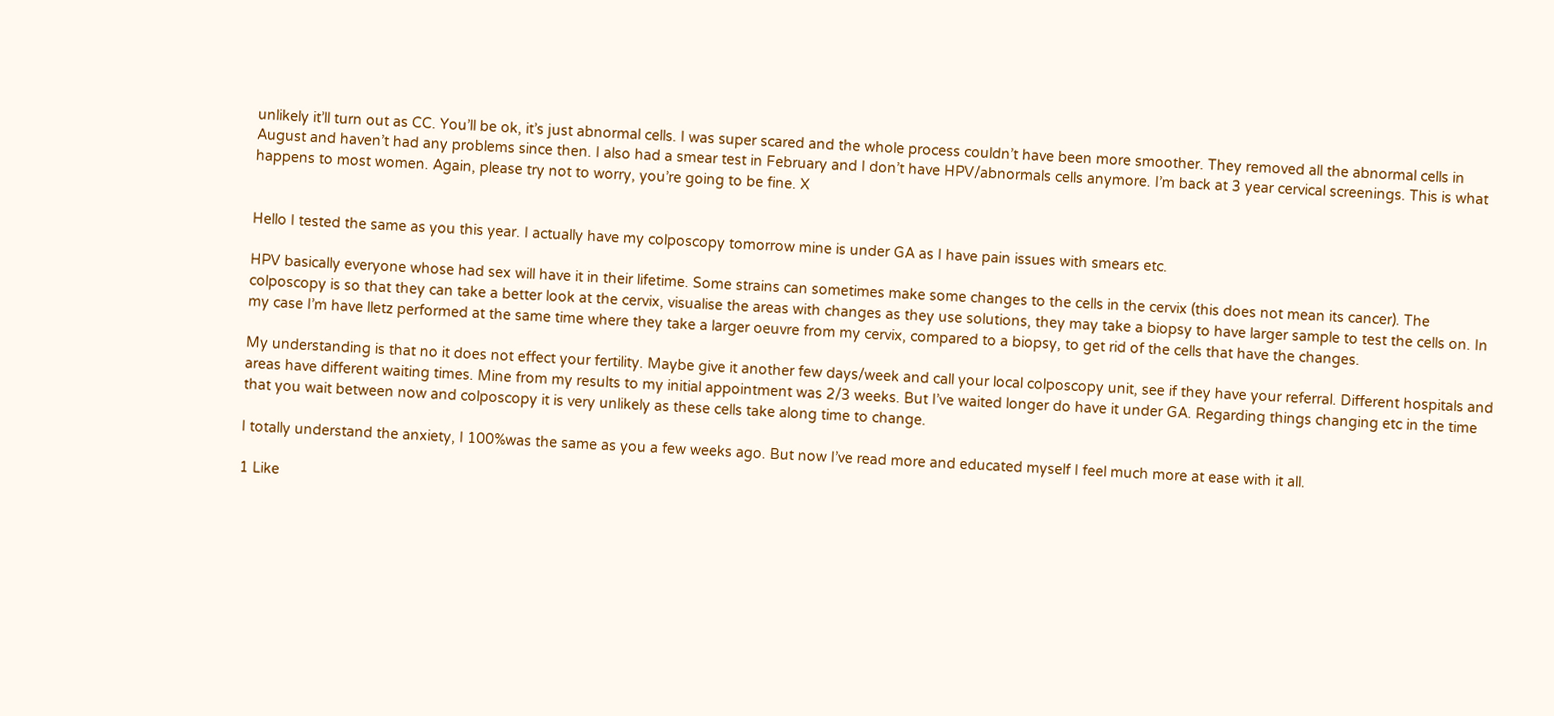unlikely it’ll turn out as CC. You’ll be ok, it’s just abnormal cells. I was super scared and the whole process couldn’t have been more smoother. They removed all the abnormal cells in August and haven’t had any problems since then. I also had a smear test in February and I don’t have HPV/abnormals cells anymore. I’m back at 3 year cervical screenings. This is what happens to most women. Again, please try not to worry, you’re going to be fine. X


Hello I tested the same as you this year. I actually have my colposcopy tomorrow mine is under GA as I have pain issues with smears etc.

HPV basically everyone whose had sex will have it in their lifetime. Some strains can sometimes make some changes to the cells in the cervix (this does not mean its cancer). The colposcopy is so that they can take a better look at the cervix, visualise the areas with changes as they use solutions, they may take a biopsy to have larger sample to test the cells on. In my case I’m have lletz performed at the same time where they take a larger oeuvre from my cervix, compared to a biopsy, to get rid of the cells that have the changes.

My understanding is that no it does not effect your fertility. Maybe give it another few days/week and call your local colposcopy unit, see if they have your referral. Different hospitals and areas have different waiting times. Mine from my results to my initial appointment was 2/3 weeks. But I’ve waited longer do have it under GA. Regarding things changing etc in the time that you wait between now and colposcopy it is very unlikely as these cells take along time to change.

I totally understand the anxiety, I 100%was the same as you a few weeks ago. But now I’ve read more and educated myself I feel much more at ease with it all.

1 Like